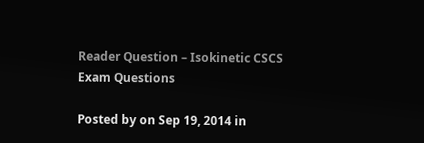Reader Question – Isokinetic CSCS Exam Questions

Posted by on Sep 19, 2014 in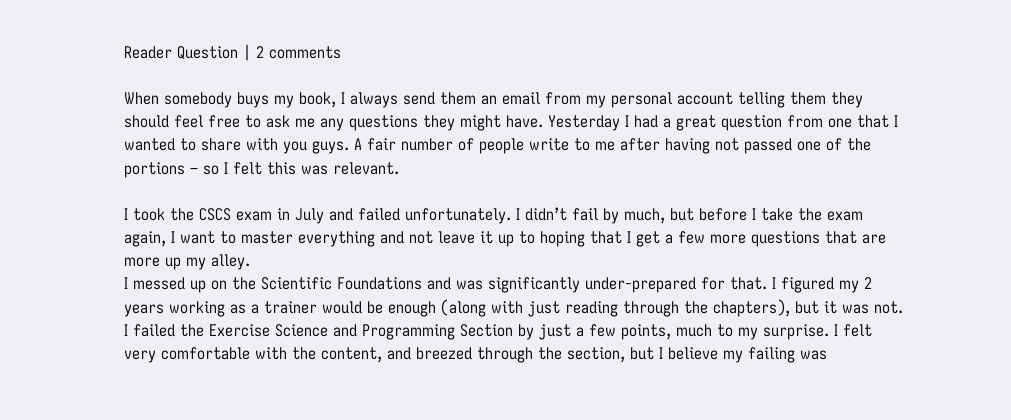Reader Question | 2 comments

When somebody buys my book, I always send them an email from my personal account telling them they should feel free to ask me any questions they might have. Yesterday I had a great question from one that I wanted to share with you guys. A fair number of people write to me after having not passed one of the portions – so I felt this was relevant.

I took the CSCS exam in July and failed unfortunately. I didn’t fail by much, but before I take the exam again, I want to master everything and not leave it up to hoping that I get a few more questions that are more up my alley.
I messed up on the Scientific Foundations and was significantly under-prepared for that. I figured my 2 years working as a trainer would be enough (along with just reading through the chapters), but it was not.
I failed the Exercise Science and Programming Section by just a few points, much to my surprise. I felt very comfortable with the content, and breezed through the section, but I believe my failing was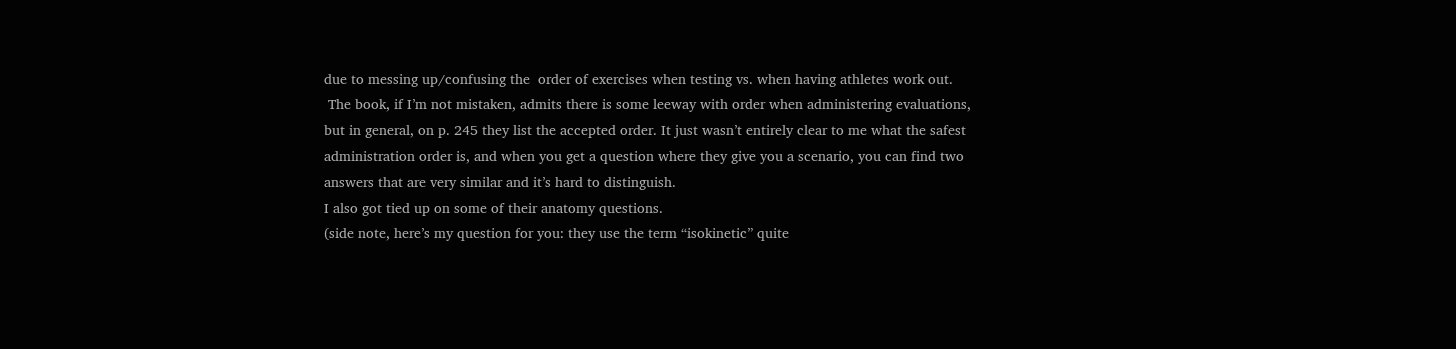due to messing up/confusing the  order of exercises when testing vs. when having athletes work out.
 The book, if I’m not mistaken, admits there is some leeway with order when administering evaluations, but in general, on p. 245 they list the accepted order. It just wasn’t entirely clear to me what the safest administration order is, and when you get a question where they give you a scenario, you can find two answers that are very similar and it’s hard to distinguish.
I also got tied up on some of their anatomy questions.
(side note, here’s my question for you: they use the term “isokinetic” quite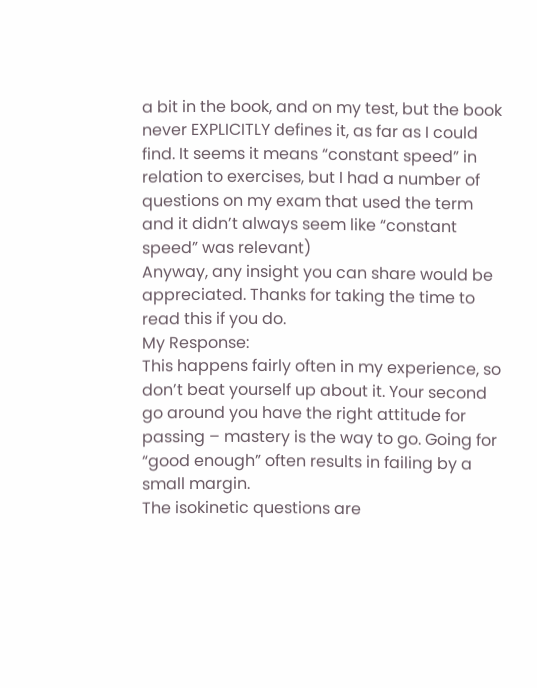a bit in the book, and on my test, but the book never EXPLICITLY defines it, as far as I could find. It seems it means “constant speed” in relation to exercises, but I had a number of questions on my exam that used the term and it didn’t always seem like “constant speed” was relevant)
Anyway, any insight you can share would be appreciated. Thanks for taking the time to read this if you do.
My Response:
This happens fairly often in my experience, so don’t beat yourself up about it. Your second go around you have the right attitude for passing – mastery is the way to go. Going for “good enough” often results in failing by a small margin.
The isokinetic questions are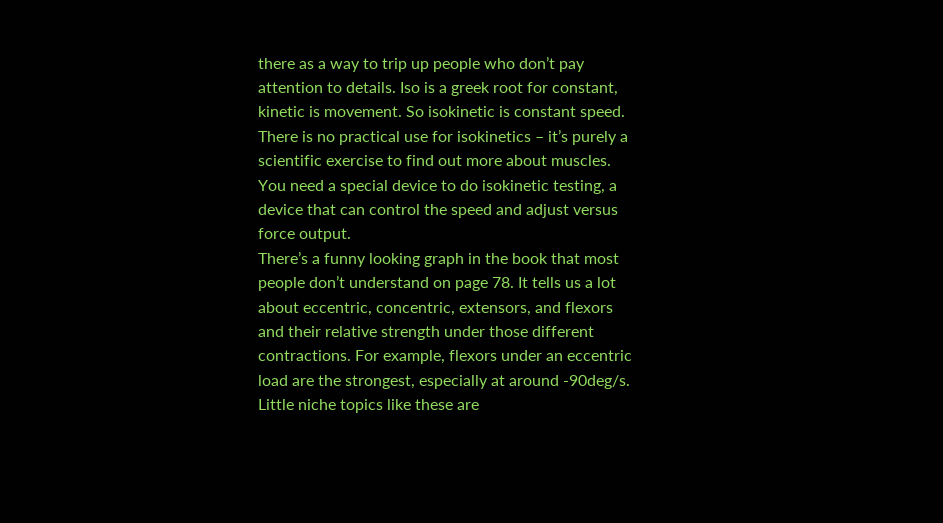there as a way to trip up people who don’t pay attention to details. Iso is a greek root for constant, kinetic is movement. So isokinetic is constant speed. There is no practical use for isokinetics – it’s purely a scientific exercise to find out more about muscles. You need a special device to do isokinetic testing, a device that can control the speed and adjust versus force output.
There’s a funny looking graph in the book that most people don’t understand on page 78. It tells us a lot about eccentric, concentric, extensors, and flexors and their relative strength under those different contractions. For example, flexors under an eccentric load are the strongest, especially at around -90deg/s.
Little niche topics like these are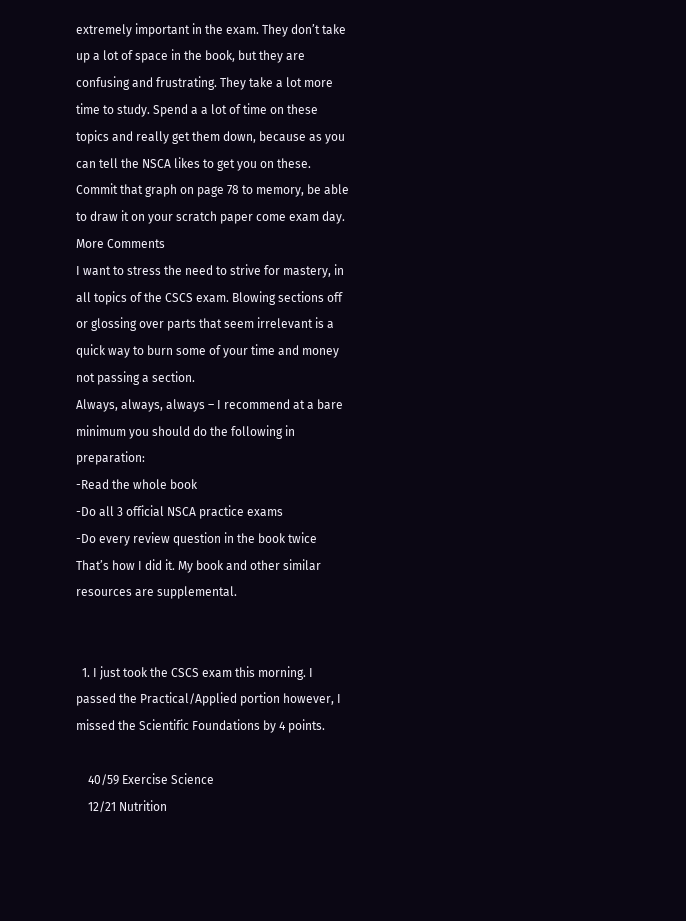extremely important in the exam. They don’t take up a lot of space in the book, but they are confusing and frustrating. They take a lot more time to study. Spend a a lot of time on these topics and really get them down, because as you can tell the NSCA likes to get you on these. Commit that graph on page 78 to memory, be able to draw it on your scratch paper come exam day.
More Comments
I want to stress the need to strive for mastery, in all topics of the CSCS exam. Blowing sections off or glossing over parts that seem irrelevant is a quick way to burn some of your time and money not passing a section.
Always, always, always – I recommend at a bare minimum you should do the following in preparation:
-Read the whole book
-Do all 3 official NSCA practice exams
-Do every review question in the book twice
That’s how I did it. My book and other similar resources are supplemental.


  1. I just took the CSCS exam this morning. I passed the Practical/Applied portion however, I missed the Scientific Foundations by 4 points.

    40/59 Exercise Science
    12/21 Nutrition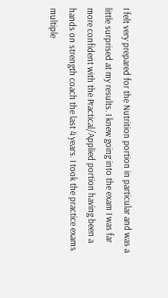I felt very prepared for the Nutrition portion in particular and was a little surprised at my results. I knew going into the exam I was far more confident with the Practical/Applied portion having been a hands on strength coach the last 4 years. I took the practice exams multiple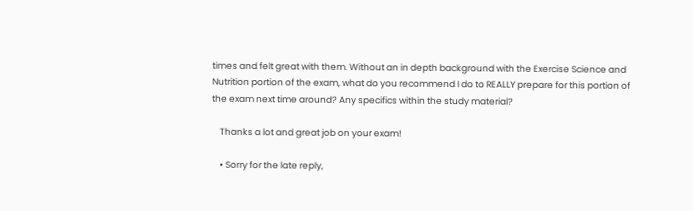times and felt great with them. Without an in depth background with the Exercise Science and Nutrition portion of the exam, what do you recommend I do to REALLY prepare for this portion of the exam next time around? Any specifics within the study material?

    Thanks a lot and great job on your exam!

    • Sorry for the late reply,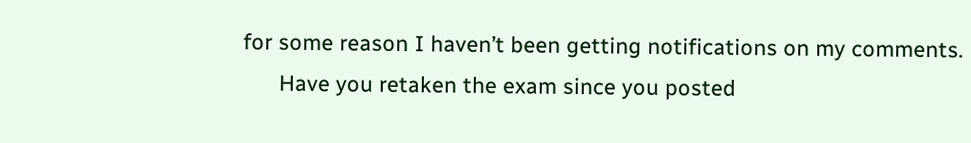for some reason I haven’t been getting notifications on my comments.
      Have you retaken the exam since you posted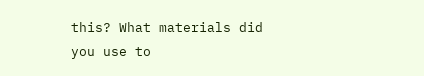this? What materials did you use to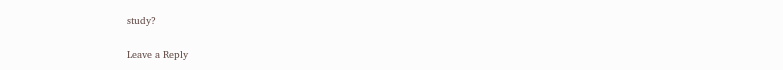study?

Leave a Reply